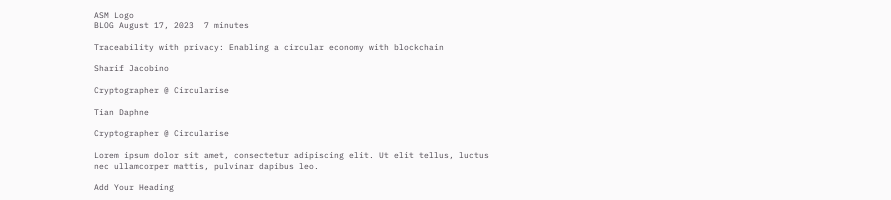ASM Logo
BLOG August 17, 2023  7 minutes

Traceability with privacy: Enabling a circular economy with blockchain

Sharif Jacobino

Cryptographer @ Circularise

Tian Daphne

Cryptographer @ Circularise

Lorem ipsum dolor sit amet, consectetur adipiscing elit. Ut elit tellus, luctus nec ullamcorper mattis, pulvinar dapibus leo.

Add Your Heading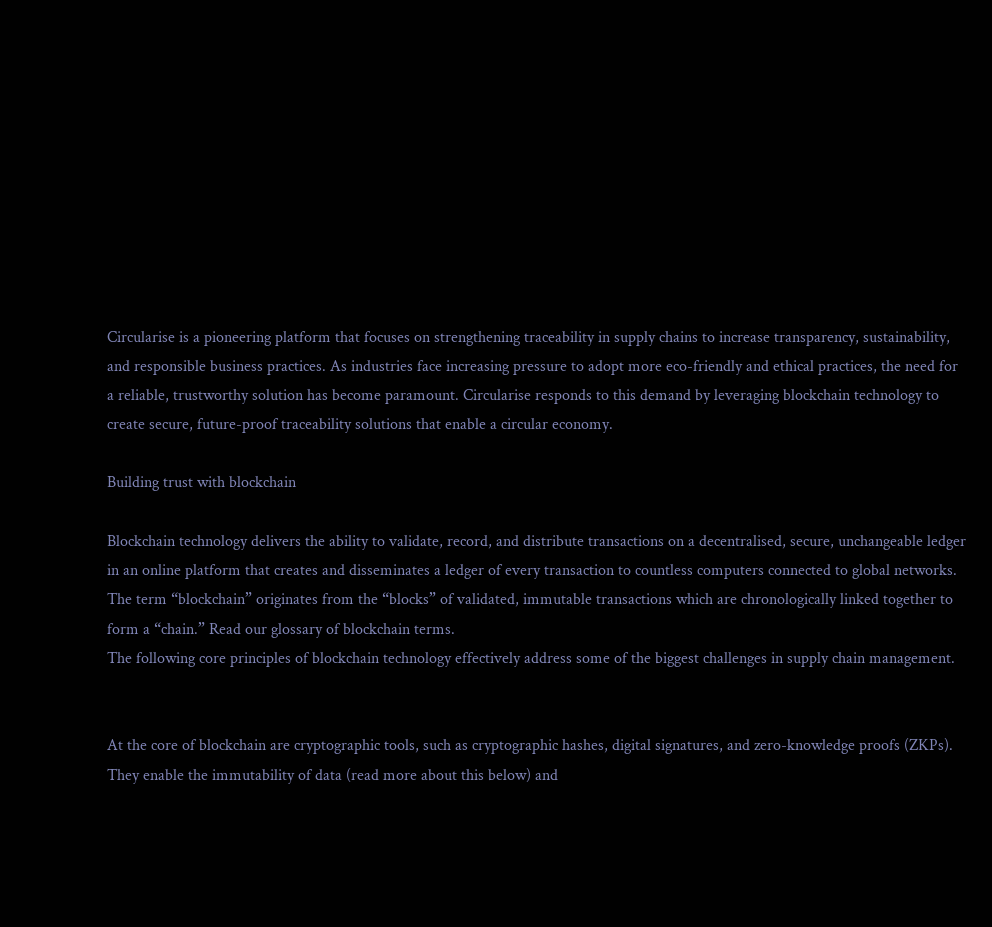Circularise is a pioneering platform that focuses on strengthening traceability in supply chains to increase transparency, sustainability, and responsible business practices. As industries face increasing pressure to adopt more eco-friendly and ethical practices, the need for a reliable, trustworthy solution has become paramount. Circularise responds to this demand by leveraging blockchain technology to create secure, future-proof traceability solutions that enable a circular economy.

Building trust with blockchain

Blockchain technology delivers the ability to validate, record, and distribute transactions on a decentralised, secure, unchangeable ledger in an online platform that creates and disseminates a ledger of every transaction to countless computers connected to global networks. The term “blockchain” originates from the “blocks” of validated, immutable transactions which are chronologically linked together to form a “chain.” Read our glossary of blockchain terms.
The following core principles of blockchain technology effectively address some of the biggest challenges in supply chain management.


At the core of blockchain are cryptographic tools, such as cryptographic hashes, digital signatures, and zero-knowledge proofs (ZKPs). They enable the immutability of data (read more about this below) and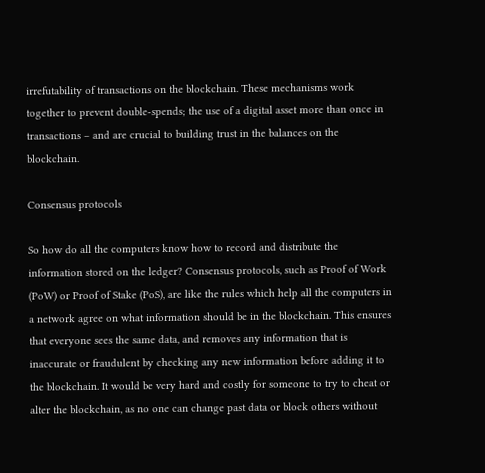irrefutability of transactions on the blockchain. These mechanisms work together to prevent double-spends; the use of a digital asset more than once in transactions – and are crucial to building trust in the balances on the blockchain.

Consensus protocols

So how do all the computers know how to record and distribute the information stored on the ledger? Consensus protocols, such as Proof of Work (PoW) or Proof of Stake (PoS), are like the rules which help all the computers in a network agree on what information should be in the blockchain. This ensures that everyone sees the same data, and removes any information that is inaccurate or fraudulent by checking any new information before adding it to the blockchain. It would be very hard and costly for someone to try to cheat or alter the blockchain, as no one can change past data or block others without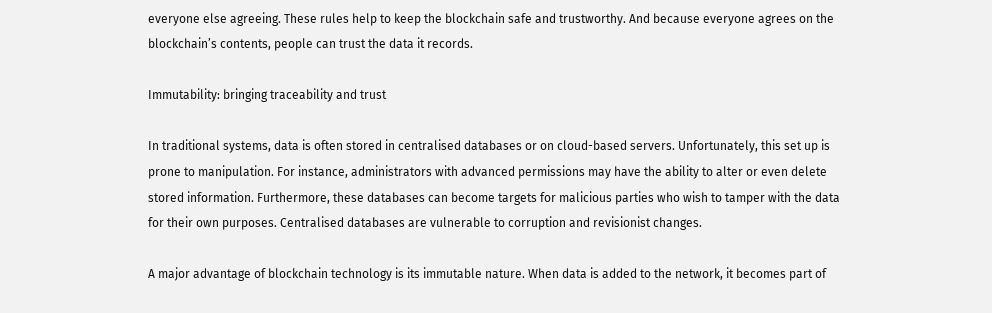everyone else agreeing. These rules help to keep the blockchain safe and trustworthy. And because everyone agrees on the blockchain’s contents, people can trust the data it records.

Immutability: bringing traceability and trust

In traditional systems, data is often stored in centralised databases or on cloud-based servers. Unfortunately, this set up is prone to manipulation. For instance, administrators with advanced permissions may have the ability to alter or even delete stored information. Furthermore, these databases can become targets for malicious parties who wish to tamper with the data for their own purposes. Centralised databases are vulnerable to corruption and revisionist changes.

A major advantage of blockchain technology is its immutable nature. When data is added to the network, it becomes part of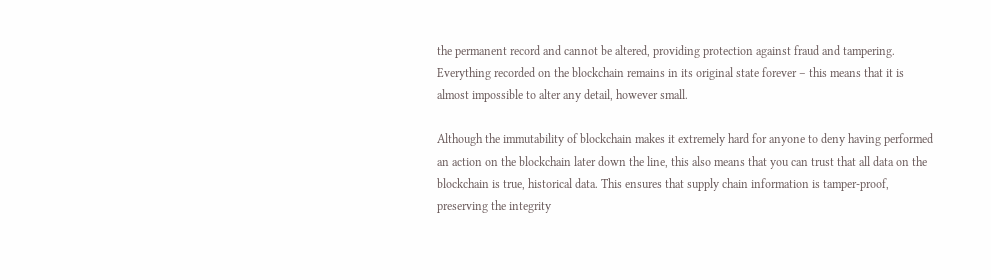the permanent record and cannot be altered, providing protection against fraud and tampering. Everything recorded on the blockchain remains in its original state forever – this means that it is almost impossible to alter any detail, however small.

Although the immutability of blockchain makes it extremely hard for anyone to deny having performed an action on the blockchain later down the line, this also means that you can trust that all data on the blockchain is true, historical data. This ensures that supply chain information is tamper-proof, preserving the integrity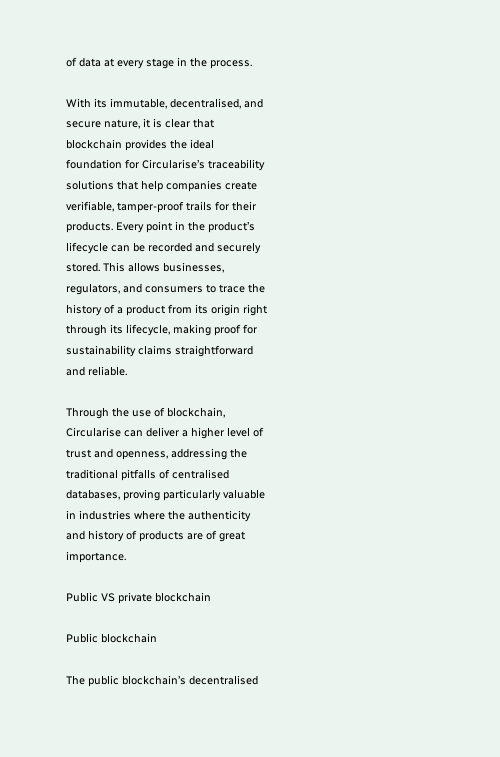of data at every stage in the process.

With its immutable, decentralised, and secure nature, it is clear that blockchain provides the ideal foundation for Circularise’s traceability solutions that help companies create verifiable, tamper-proof trails for their products. Every point in the product’s lifecycle can be recorded and securely stored. This allows businesses, regulators, and consumers to trace the history of a product from its origin right through its lifecycle, making proof for sustainability claims straightforward and reliable.

Through the use of blockchain, Circularise can deliver a higher level of trust and openness, addressing the traditional pitfalls of centralised databases, proving particularly valuable in industries where the authenticity and history of products are of great importance.

Public VS private blockchain

Public blockchain

The public blockchain’s decentralised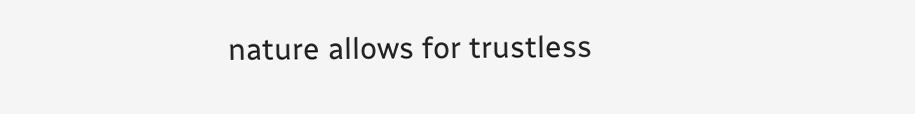nature allows for trustless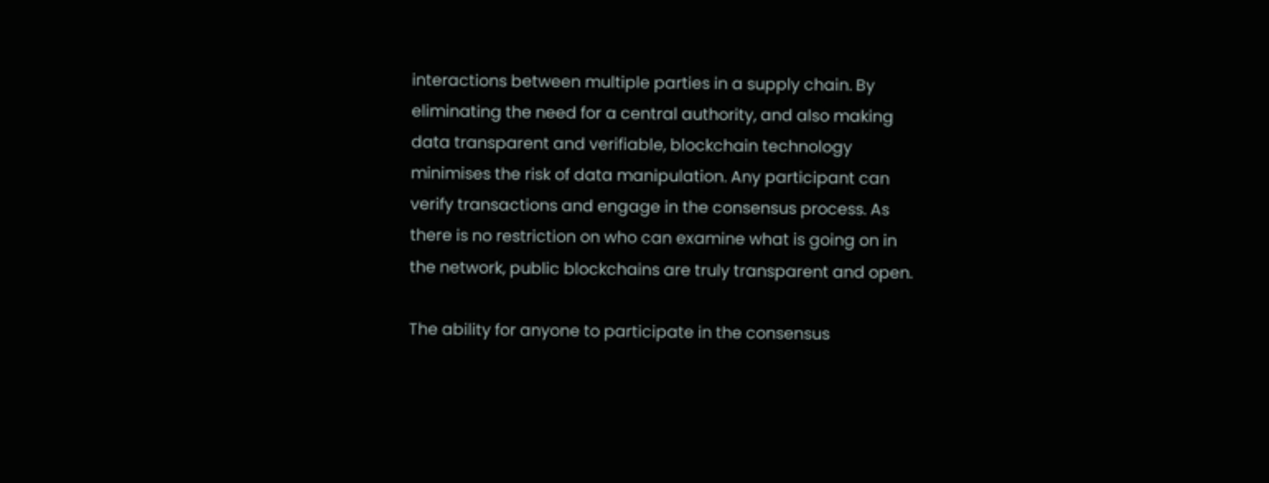interactions between multiple parties in a supply chain. By eliminating the need for a central authority, and also making data transparent and verifiable, blockchain technology minimises the risk of data manipulation. Any participant can verify transactions and engage in the consensus process. As there is no restriction on who can examine what is going on in the network, public blockchains are truly transparent and open.

The ability for anyone to participate in the consensus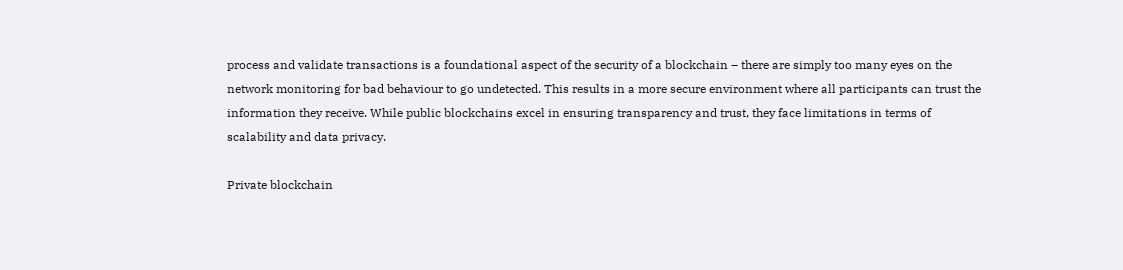process and validate transactions is a foundational aspect of the security of a blockchain – there are simply too many eyes on the network monitoring for bad behaviour to go undetected. This results in a more secure environment where all participants can trust the information they receive. While public blockchains excel in ensuring transparency and trust, they face limitations in terms of scalability and data privacy.

Private blockchain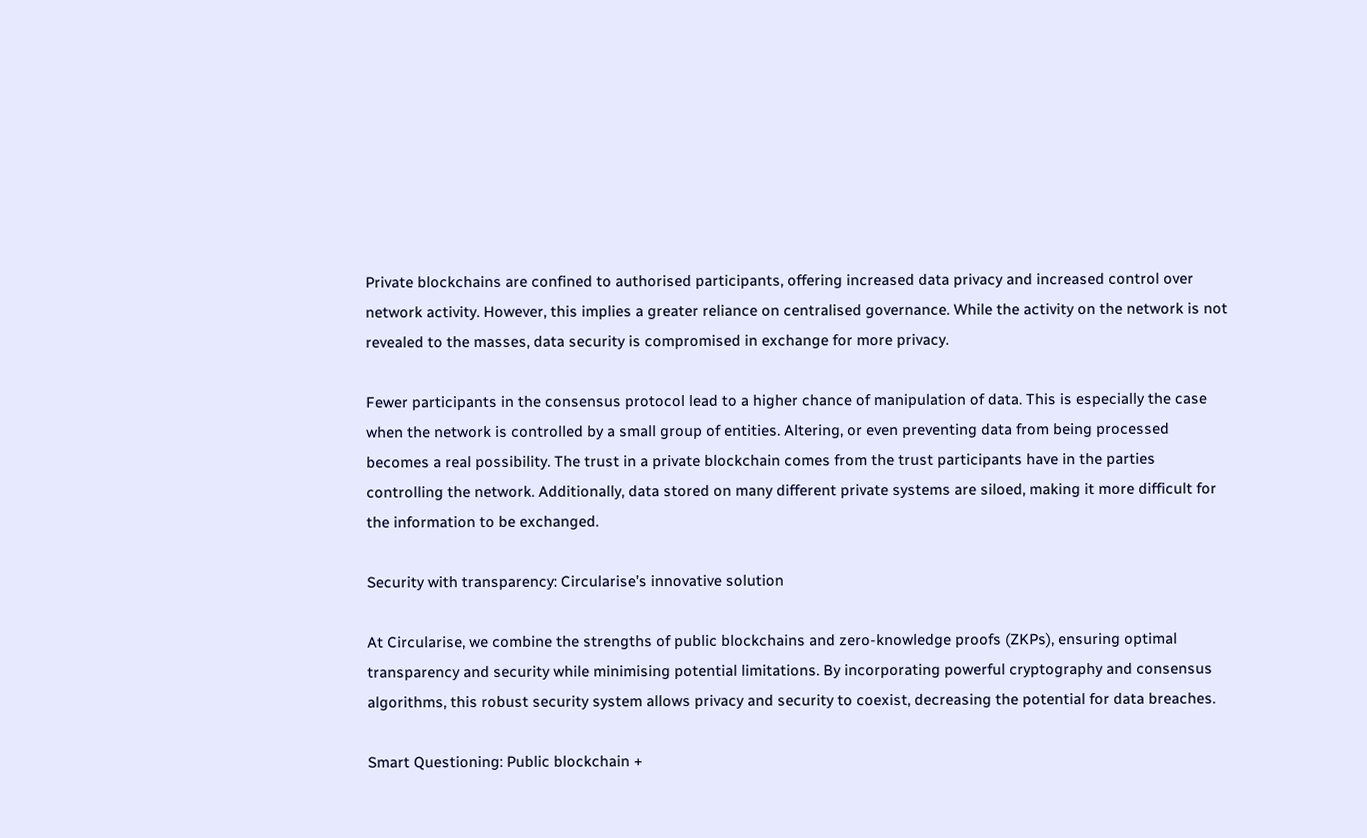Private blockchains are confined to authorised participants, offering increased data privacy and increased control over network activity. However, this implies a greater reliance on centralised governance. While the activity on the network is not revealed to the masses, data security is compromised in exchange for more privacy.

Fewer participants in the consensus protocol lead to a higher chance of manipulation of data. This is especially the case when the network is controlled by a small group of entities. Altering, or even preventing data from being processed becomes a real possibility. The trust in a private blockchain comes from the trust participants have in the parties controlling the network. Additionally, data stored on many different private systems are siloed, making it more difficult for the information to be exchanged.

Security with transparency: Circularise’s innovative solution

At Circularise, we combine the strengths of public blockchains and zero-knowledge proofs (ZKPs), ensuring optimal transparency and security while minimising potential limitations. By incorporating powerful cryptography and consensus algorithms, this robust security system allows privacy and security to coexist, decreasing the potential for data breaches.

Smart Questioning: Public blockchain +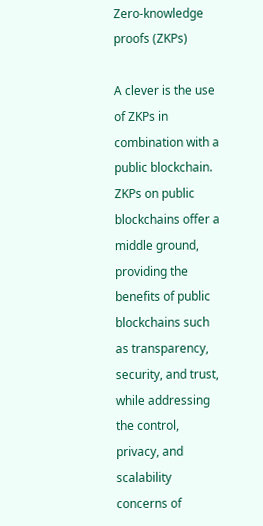Zero-knowledge proofs (ZKPs)

A clever is the use of ZKPs in combination with a public blockchain. ZKPs on public blockchains offer a middle ground, providing the benefits of public blockchains such as transparency, security, and trust, while addressing the control, privacy, and scalability concerns of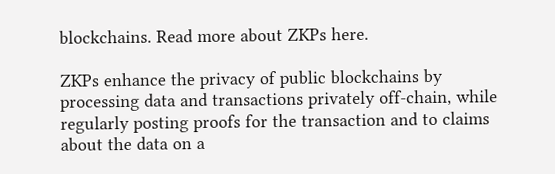blockchains. Read more about ZKPs here.

ZKPs enhance the privacy of public blockchains by processing data and transactions privately off-chain, while regularly posting proofs for the transaction and to claims about the data on a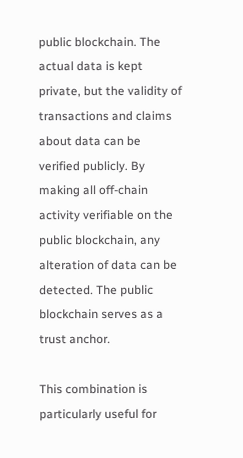public blockchain. The actual data is kept private, but the validity of transactions and claims about data can be verified publicly. By making all off-chain activity verifiable on the public blockchain, any alteration of data can be detected. The public blockchain serves as a trust anchor.

This combination is particularly useful for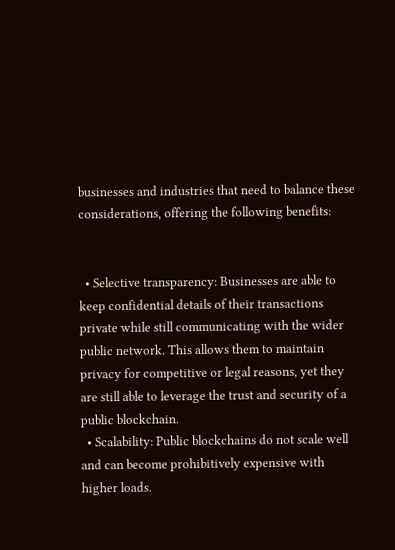businesses and industries that need to balance these considerations, offering the following benefits:


  • Selective transparency: Businesses are able to keep confidential details of their transactions private while still communicating with the wider public network. This allows them to maintain privacy for competitive or legal reasons, yet they are still able to leverage the trust and security of a public blockchain.
  • Scalability: Public blockchains do not scale well and can become prohibitively expensive with higher loads.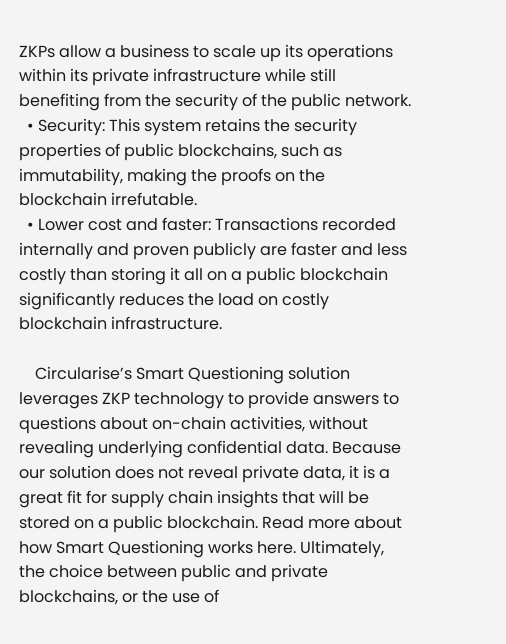ZKPs allow a business to scale up its operations within its private infrastructure while still benefiting from the security of the public network.
  • Security: This system retains the security properties of public blockchains, such as immutability, making the proofs on the blockchain irrefutable.
  • Lower cost and faster: Transactions recorded internally and proven publicly are faster and less costly than storing it all on a public blockchain significantly reduces the load on costly blockchain infrastructure.

    Circularise’s Smart Questioning solution leverages ZKP technology to provide answers to questions about on-chain activities, without revealing underlying confidential data. Because our solution does not reveal private data, it is a great fit for supply chain insights that will be stored on a public blockchain. Read more about how Smart Questioning works here. Ultimately, the choice between public and private blockchains, or the use of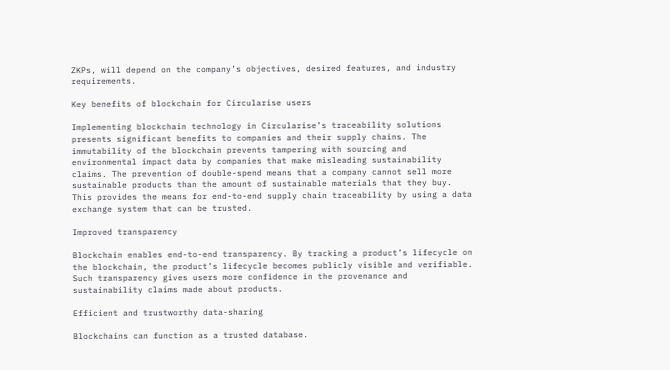ZKPs, will depend on the company’s objectives, desired features, and industry requirements.

Key benefits of blockchain for Circularise users

Implementing blockchain technology in Circularise’s traceability solutions presents significant benefits to companies and their supply chains. The immutability of the blockchain prevents tampering with sourcing and environmental impact data by companies that make misleading sustainability claims. The prevention of double-spend means that a company cannot sell more sustainable products than the amount of sustainable materials that they buy. This provides the means for end-to-end supply chain traceability by using a data exchange system that can be trusted.

Improved transparency

Blockchain enables end-to-end transparency. By tracking a product’s lifecycle on the blockchain, the product’s lifecycle becomes publicly visible and verifiable. Such transparency gives users more confidence in the provenance and sustainability claims made about products.

Efficient and trustworthy data-sharing

Blockchains can function as a trusted database.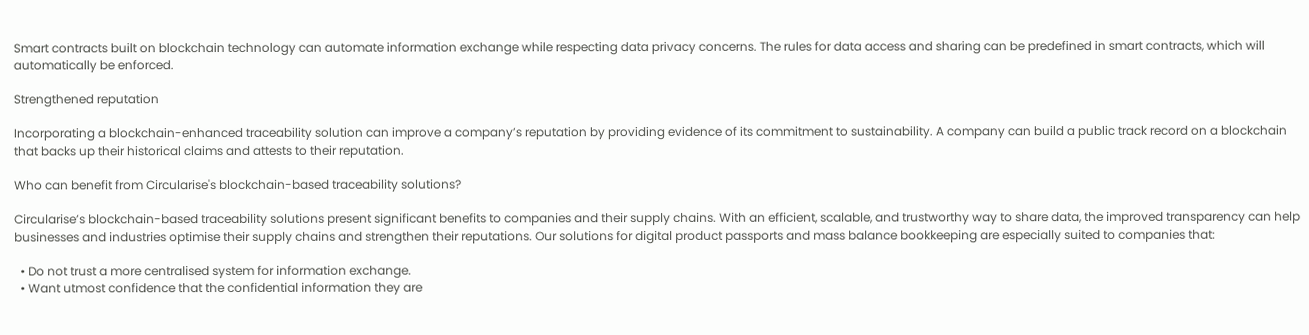Smart contracts built on blockchain technology can automate information exchange while respecting data privacy concerns. The rules for data access and sharing can be predefined in smart contracts, which will automatically be enforced.

Strengthened reputation

Incorporating a blockchain-enhanced traceability solution can improve a company’s reputation by providing evidence of its commitment to sustainability. A company can build a public track record on a blockchain that backs up their historical claims and attests to their reputation.

Who can benefit from Circularise's blockchain-based traceability solutions?

Circularise’s blockchain-based traceability solutions present significant benefits to companies and their supply chains. With an efficient, scalable, and trustworthy way to share data, the improved transparency can help businesses and industries optimise their supply chains and strengthen their reputations. Our solutions for digital product passports and mass balance bookkeeping are especially suited to companies that:

  • Do not trust a more centralised system for information exchange.
  • Want utmost confidence that the confidential information they are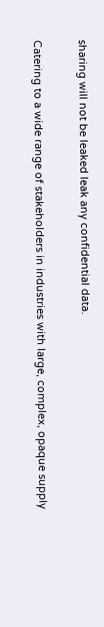sharing will not be leaked leak any confidential data.

Catering to a wide range of stakeholders in industries with large, complex, opaque supply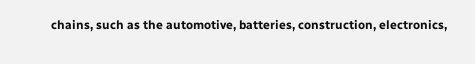chains, such as the automotive, batteries, construction, electronics,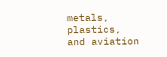metals, plastics, and aviation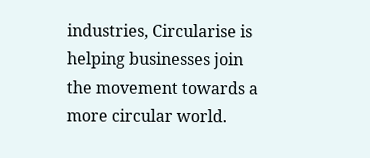industries, Circularise is helping businesses join the movement towards a more circular world.